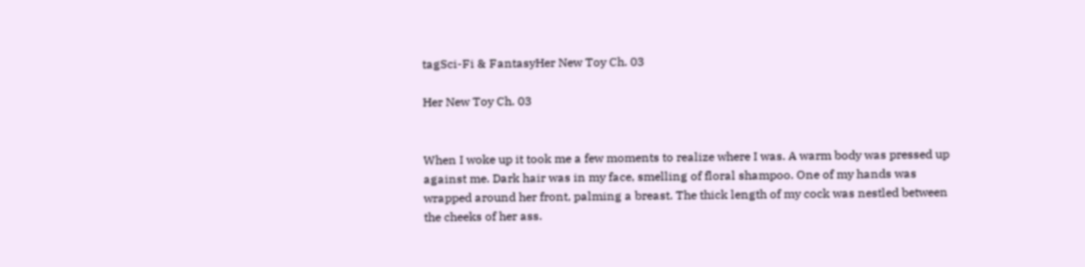tagSci-Fi & FantasyHer New Toy Ch. 03

Her New Toy Ch. 03


When I woke up it took me a few moments to realize where I was. A warm body was pressed up against me. Dark hair was in my face, smelling of floral shampoo. One of my hands was wrapped around her front, palming a breast. The thick length of my cock was nestled between the cheeks of her ass.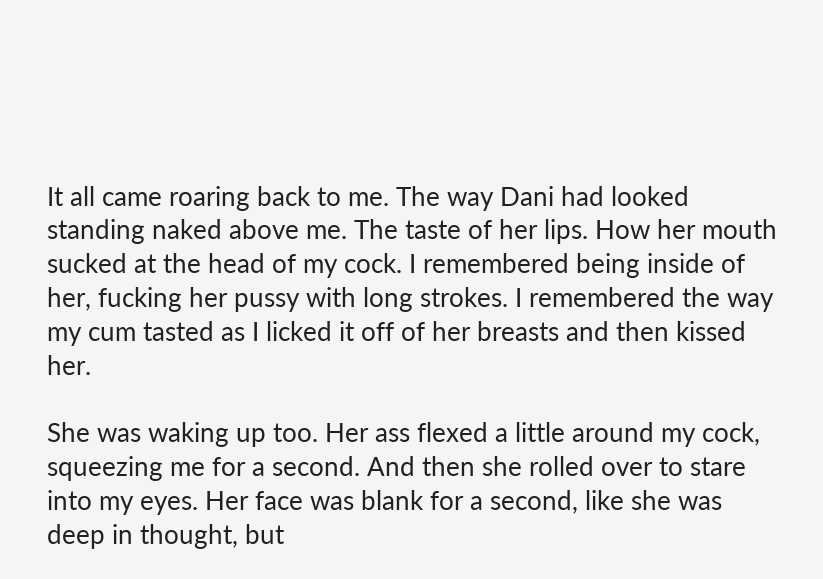It all came roaring back to me. The way Dani had looked standing naked above me. The taste of her lips. How her mouth sucked at the head of my cock. I remembered being inside of her, fucking her pussy with long strokes. I remembered the way my cum tasted as I licked it off of her breasts and then kissed her.

She was waking up too. Her ass flexed a little around my cock, squeezing me for a second. And then she rolled over to stare into my eyes. Her face was blank for a second, like she was deep in thought, but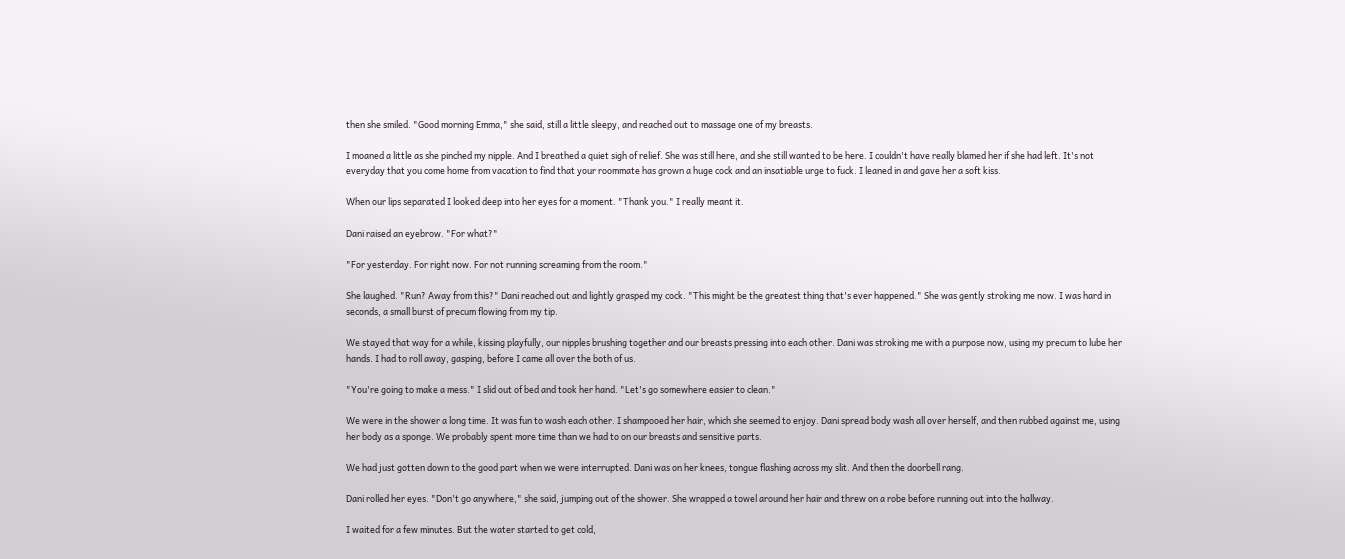then she smiled. "Good morning Emma," she said, still a little sleepy, and reached out to massage one of my breasts.

I moaned a little as she pinched my nipple. And I breathed a quiet sigh of relief. She was still here, and she still wanted to be here. I couldn't have really blamed her if she had left. It's not everyday that you come home from vacation to find that your roommate has grown a huge cock and an insatiable urge to fuck. I leaned in and gave her a soft kiss.

When our lips separated I looked deep into her eyes for a moment. "Thank you." I really meant it.

Dani raised an eyebrow. "For what?"

"For yesterday. For right now. For not running screaming from the room."

She laughed. "Run? Away from this?" Dani reached out and lightly grasped my cock. "This might be the greatest thing that's ever happened." She was gently stroking me now. I was hard in seconds, a small burst of precum flowing from my tip.

We stayed that way for a while, kissing playfully, our nipples brushing together and our breasts pressing into each other. Dani was stroking me with a purpose now, using my precum to lube her hands. I had to roll away, gasping, before I came all over the both of us.

"You're going to make a mess." I slid out of bed and took her hand. "Let's go somewhere easier to clean."

We were in the shower a long time. It was fun to wash each other. I shampooed her hair, which she seemed to enjoy. Dani spread body wash all over herself, and then rubbed against me, using her body as a sponge. We probably spent more time than we had to on our breasts and sensitive parts.

We had just gotten down to the good part when we were interrupted. Dani was on her knees, tongue flashing across my slit. And then the doorbell rang.

Dani rolled her eyes. "Don't go anywhere," she said, jumping out of the shower. She wrapped a towel around her hair and threw on a robe before running out into the hallway.

I waited for a few minutes. But the water started to get cold,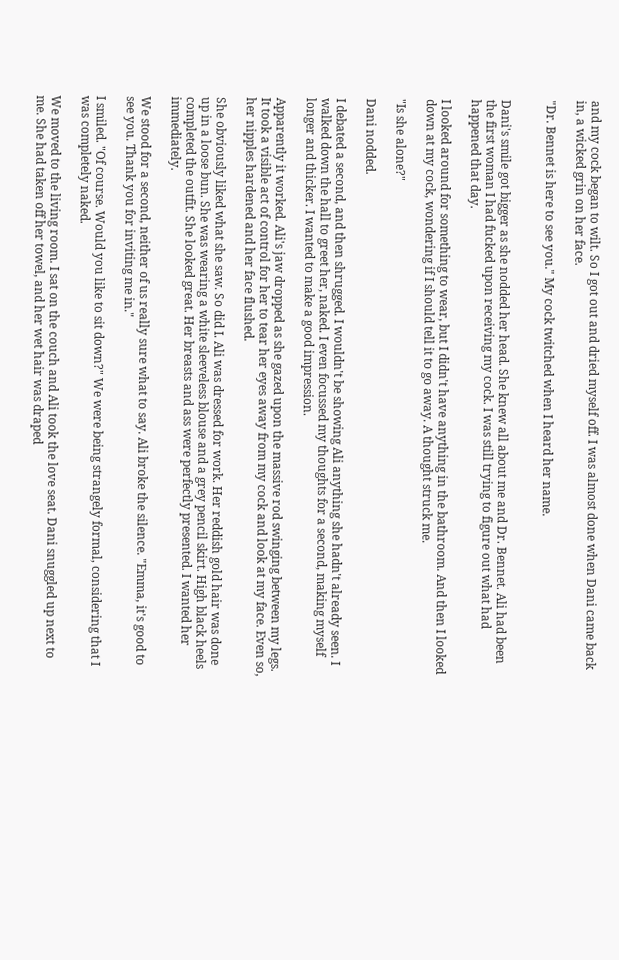and my cock began to wilt. So I got out and dried myself off. I was almost done when Dani came back in, a wicked grin on her face.

"Dr. Bennet is here to see you." My cock twitched when I heard her name.


Dani's smile got bigger as she nodded her head. She knew all about me and Dr. Bennet. Ali had been the first woman I had fucked upon receiving my cock. I was still trying to figure out what had happened that day.

I looked around for something to wear, but I didn't have anything in the bathroom. And then I looked down at my cock, wondering if I should tell it to go away. A thought struck me.

"Is she alone?"

Dani nodded.

I debated a second, and then shrugged. I wouldn't be showing Ali anything she hadn't already seen. I walked down the hall to greet her, naked. I even focussed my thoughts for a second, making myself longer and thicker. I wanted to make a good impression.

Apparently it worked. Ali's jaw dropped as she gazed upon the massive rod swinging between my legs. It took a visible act of control for her to tear her eyes away from my cock and look at my face. Even so, her nipples hardened and her face flushed.

She obviously liked what she saw. So did I. Ali was dressed for work. Her reddish gold hair was done up in a loose bun. She was wearing a white sleeveless blouse and a grey pencil skirt. High black heels completed the outfit. She looked great. Her breasts and ass were perfectly presented. I wanted her immediately.

We stood for a second, neither of us really sure what to say. Ali broke the silence. "Emma, it's good to see you. Thank you for inviting me in."

I smiled. "Of course. Would you like to sit down?" We were being strangely formal, considering that I was completely naked.

We moved to the living room. I sat on the couch and Ali took the love seat. Dani snuggled up next to me. She had taken off her towel, and her wet hair was draped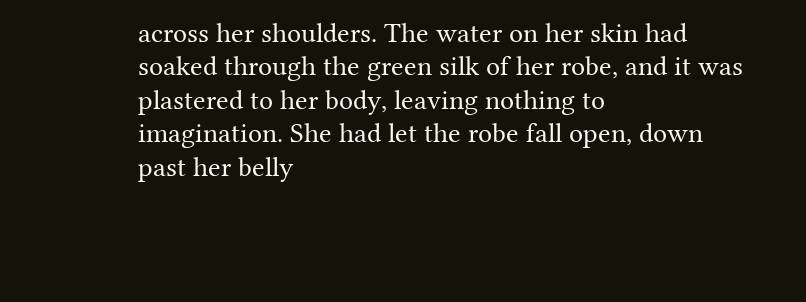across her shoulders. The water on her skin had soaked through the green silk of her robe, and it was plastered to her body, leaving nothing to imagination. She had let the robe fall open, down past her belly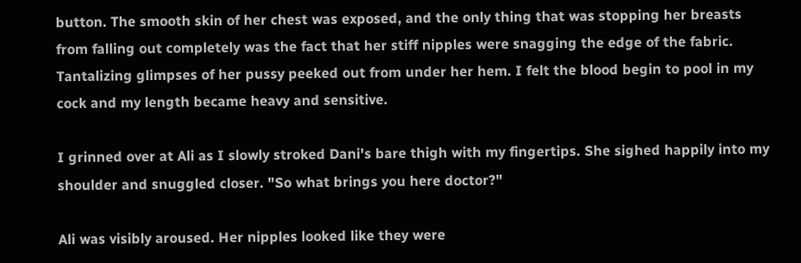button. The smooth skin of her chest was exposed, and the only thing that was stopping her breasts from falling out completely was the fact that her stiff nipples were snagging the edge of the fabric. Tantalizing glimpses of her pussy peeked out from under her hem. I felt the blood begin to pool in my cock and my length became heavy and sensitive.

I grinned over at Ali as I slowly stroked Dani's bare thigh with my fingertips. She sighed happily into my shoulder and snuggled closer. "So what brings you here doctor?"

Ali was visibly aroused. Her nipples looked like they were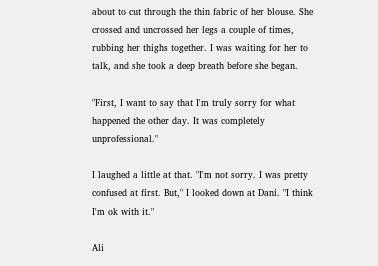about to cut through the thin fabric of her blouse. She crossed and uncrossed her legs a couple of times, rubbing her thighs together. I was waiting for her to talk, and she took a deep breath before she began.

"First, I want to say that I'm truly sorry for what happened the other day. It was completely unprofessional."

I laughed a little at that. "I'm not sorry. I was pretty confused at first. But," I looked down at Dani. "I think I'm ok with it."

Ali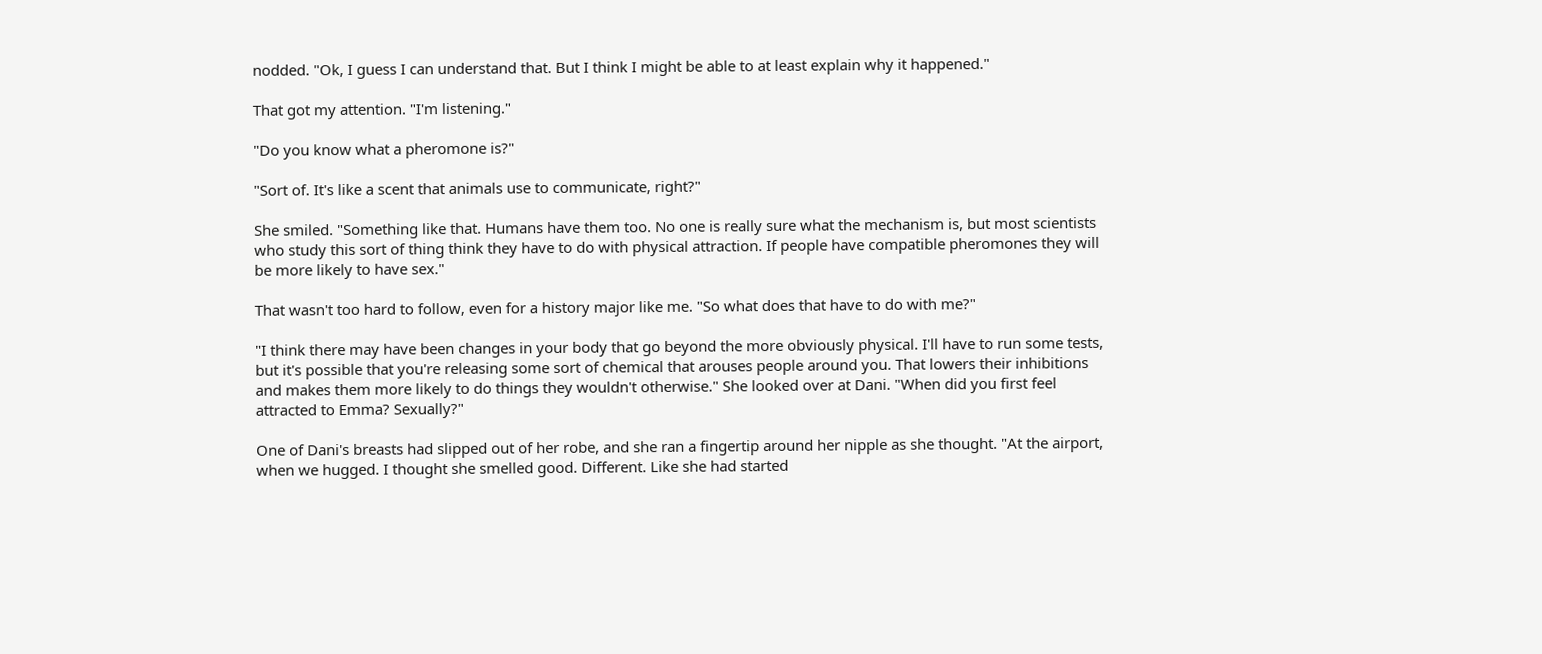nodded. "Ok, I guess I can understand that. But I think I might be able to at least explain why it happened."

That got my attention. "I'm listening."

"Do you know what a pheromone is?"

"Sort of. It's like a scent that animals use to communicate, right?"

She smiled. "Something like that. Humans have them too. No one is really sure what the mechanism is, but most scientists who study this sort of thing think they have to do with physical attraction. If people have compatible pheromones they will be more likely to have sex."

That wasn't too hard to follow, even for a history major like me. "So what does that have to do with me?"

"I think there may have been changes in your body that go beyond the more obviously physical. I'll have to run some tests, but it's possible that you're releasing some sort of chemical that arouses people around you. That lowers their inhibitions and makes them more likely to do things they wouldn't otherwise." She looked over at Dani. "When did you first feel attracted to Emma? Sexually?"

One of Dani's breasts had slipped out of her robe, and she ran a fingertip around her nipple as she thought. "At the airport, when we hugged. I thought she smelled good. Different. Like she had started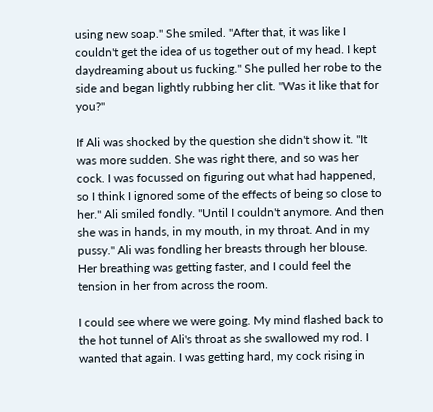using new soap." She smiled. "After that, it was like I couldn't get the idea of us together out of my head. I kept daydreaming about us fucking." She pulled her robe to the side and began lightly rubbing her clit. "Was it like that for you?"

If Ali was shocked by the question she didn't show it. "It was more sudden. She was right there, and so was her cock. I was focussed on figuring out what had happened, so I think I ignored some of the effects of being so close to her." Ali smiled fondly. "Until I couldn't anymore. And then she was in hands, in my mouth, in my throat. And in my pussy." Ali was fondling her breasts through her blouse. Her breathing was getting faster, and I could feel the tension in her from across the room.

I could see where we were going. My mind flashed back to the hot tunnel of Ali's throat as she swallowed my rod. I wanted that again. I was getting hard, my cock rising in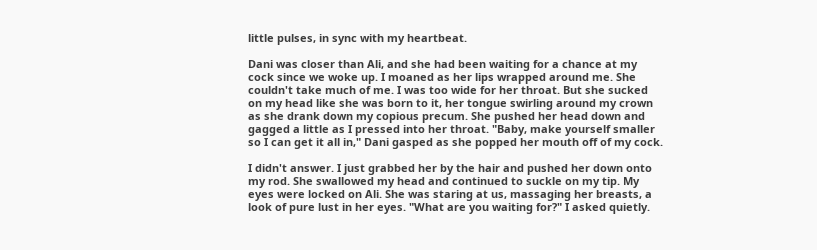little pulses, in sync with my heartbeat.

Dani was closer than Ali, and she had been waiting for a chance at my cock since we woke up. I moaned as her lips wrapped around me. She couldn't take much of me. I was too wide for her throat. But she sucked on my head like she was born to it, her tongue swirling around my crown as she drank down my copious precum. She pushed her head down and gagged a little as I pressed into her throat. "Baby, make yourself smaller so I can get it all in," Dani gasped as she popped her mouth off of my cock.

I didn't answer. I just grabbed her by the hair and pushed her down onto my rod. She swallowed my head and continued to suckle on my tip. My eyes were locked on Ali. She was staring at us, massaging her breasts, a look of pure lust in her eyes. "What are you waiting for?" I asked quietly.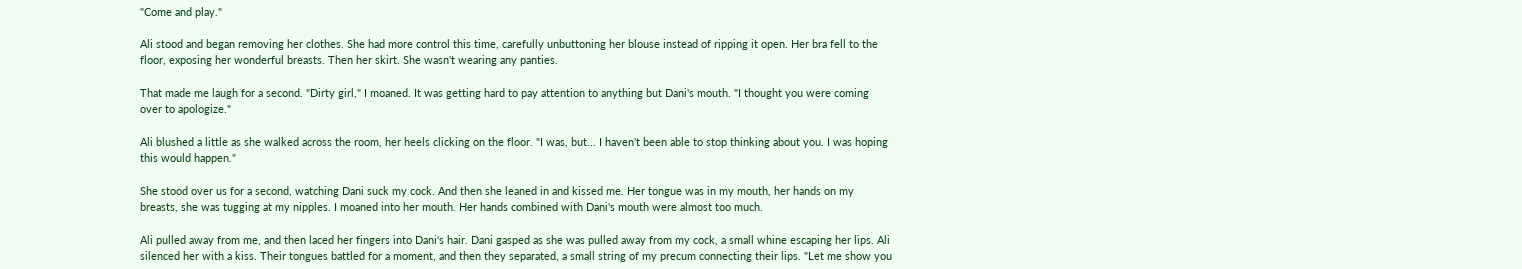"Come and play."

Ali stood and began removing her clothes. She had more control this time, carefully unbuttoning her blouse instead of ripping it open. Her bra fell to the floor, exposing her wonderful breasts. Then her skirt. She wasn't wearing any panties.

That made me laugh for a second. "Dirty girl," I moaned. It was getting hard to pay attention to anything but Dani's mouth. "I thought you were coming over to apologize."

Ali blushed a little as she walked across the room, her heels clicking on the floor. "I was, but... I haven't been able to stop thinking about you. I was hoping this would happen."

She stood over us for a second, watching Dani suck my cock. And then she leaned in and kissed me. Her tongue was in my mouth, her hands on my breasts, she was tugging at my nipples. I moaned into her mouth. Her hands combined with Dani's mouth were almost too much.

Ali pulled away from me, and then laced her fingers into Dani's hair. Dani gasped as she was pulled away from my cock, a small whine escaping her lips. Ali silenced her with a kiss. Their tongues battled for a moment, and then they separated, a small string of my precum connecting their lips. "Let me show you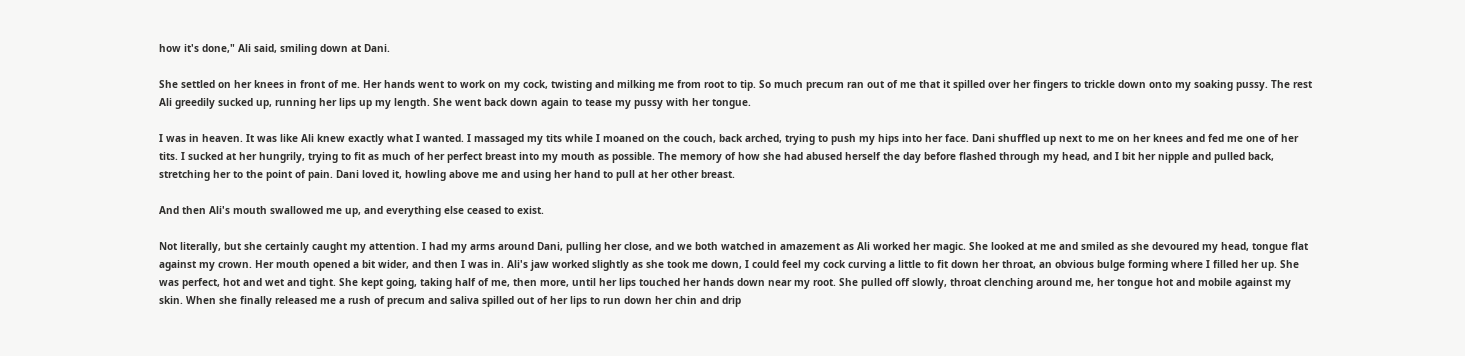how it's done," Ali said, smiling down at Dani.

She settled on her knees in front of me. Her hands went to work on my cock, twisting and milking me from root to tip. So much precum ran out of me that it spilled over her fingers to trickle down onto my soaking pussy. The rest Ali greedily sucked up, running her lips up my length. She went back down again to tease my pussy with her tongue.

I was in heaven. It was like Ali knew exactly what I wanted. I massaged my tits while I moaned on the couch, back arched, trying to push my hips into her face. Dani shuffled up next to me on her knees and fed me one of her tits. I sucked at her hungrily, trying to fit as much of her perfect breast into my mouth as possible. The memory of how she had abused herself the day before flashed through my head, and I bit her nipple and pulled back, stretching her to the point of pain. Dani loved it, howling above me and using her hand to pull at her other breast.

And then Ali's mouth swallowed me up, and everything else ceased to exist.

Not literally, but she certainly caught my attention. I had my arms around Dani, pulling her close, and we both watched in amazement as Ali worked her magic. She looked at me and smiled as she devoured my head, tongue flat against my crown. Her mouth opened a bit wider, and then I was in. Ali's jaw worked slightly as she took me down, I could feel my cock curving a little to fit down her throat, an obvious bulge forming where I filled her up. She was perfect, hot and wet and tight. She kept going, taking half of me, then more, until her lips touched her hands down near my root. She pulled off slowly, throat clenching around me, her tongue hot and mobile against my skin. When she finally released me a rush of precum and saliva spilled out of her lips to run down her chin and drip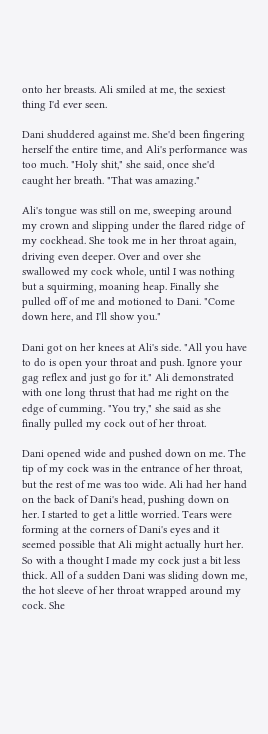onto her breasts. Ali smiled at me, the sexiest thing I'd ever seen.

Dani shuddered against me. She'd been fingering herself the entire time, and Ali's performance was too much. "Holy shit," she said, once she'd caught her breath. "That was amazing."

Ali's tongue was still on me, sweeping around my crown and slipping under the flared ridge of my cockhead. She took me in her throat again, driving even deeper. Over and over she swallowed my cock whole, until I was nothing but a squirming, moaning heap. Finally she pulled off of me and motioned to Dani. "Come down here, and I'll show you."

Dani got on her knees at Ali's side. "All you have to do is open your throat and push. Ignore your gag reflex and just go for it." Ali demonstrated with one long thrust that had me right on the edge of cumming. "You try," she said as she finally pulled my cock out of her throat.

Dani opened wide and pushed down on me. The tip of my cock was in the entrance of her throat, but the rest of me was too wide. Ali had her hand on the back of Dani's head, pushing down on her. I started to get a little worried. Tears were forming at the corners of Dani's eyes and it seemed possible that Ali might actually hurt her. So with a thought I made my cock just a bit less thick. All of a sudden Dani was sliding down me, the hot sleeve of her throat wrapped around my cock. She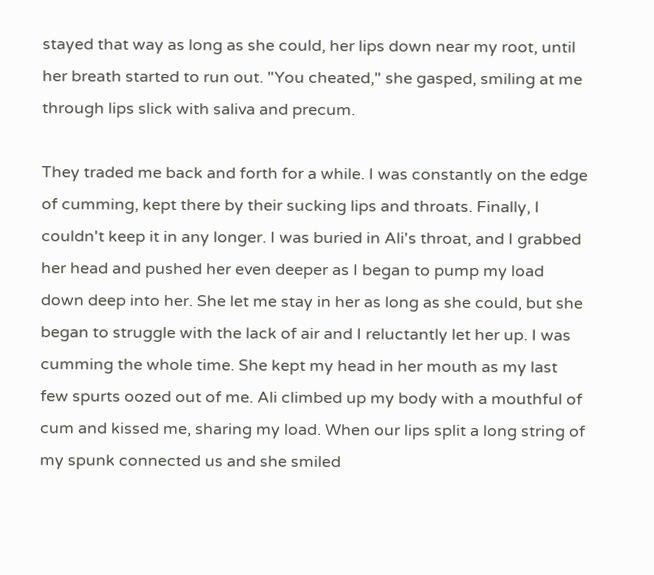stayed that way as long as she could, her lips down near my root, until her breath started to run out. "You cheated," she gasped, smiling at me through lips slick with saliva and precum.

They traded me back and forth for a while. I was constantly on the edge of cumming, kept there by their sucking lips and throats. Finally, I couldn't keep it in any longer. I was buried in Ali's throat, and I grabbed her head and pushed her even deeper as I began to pump my load down deep into her. She let me stay in her as long as she could, but she began to struggle with the lack of air and I reluctantly let her up. I was cumming the whole time. She kept my head in her mouth as my last few spurts oozed out of me. Ali climbed up my body with a mouthful of cum and kissed me, sharing my load. When our lips split a long string of my spunk connected us and she smiled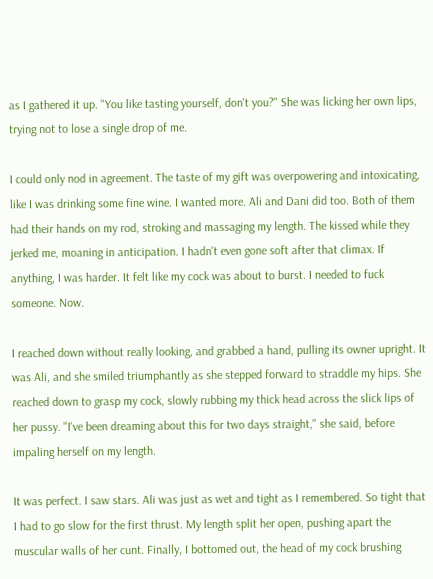as I gathered it up. "You like tasting yourself, don't you?" She was licking her own lips, trying not to lose a single drop of me.

I could only nod in agreement. The taste of my gift was overpowering and intoxicating, like I was drinking some fine wine. I wanted more. Ali and Dani did too. Both of them had their hands on my rod, stroking and massaging my length. The kissed while they jerked me, moaning in anticipation. I hadn't even gone soft after that climax. If anything, I was harder. It felt like my cock was about to burst. I needed to fuck someone. Now.

I reached down without really looking, and grabbed a hand, pulling its owner upright. It was Ali, and she smiled triumphantly as she stepped forward to straddle my hips. She reached down to grasp my cock, slowly rubbing my thick head across the slick lips of her pussy. "I've been dreaming about this for two days straight," she said, before impaling herself on my length.

It was perfect. I saw stars. Ali was just as wet and tight as I remembered. So tight that I had to go slow for the first thrust. My length split her open, pushing apart the muscular walls of her cunt. Finally, I bottomed out, the head of my cock brushing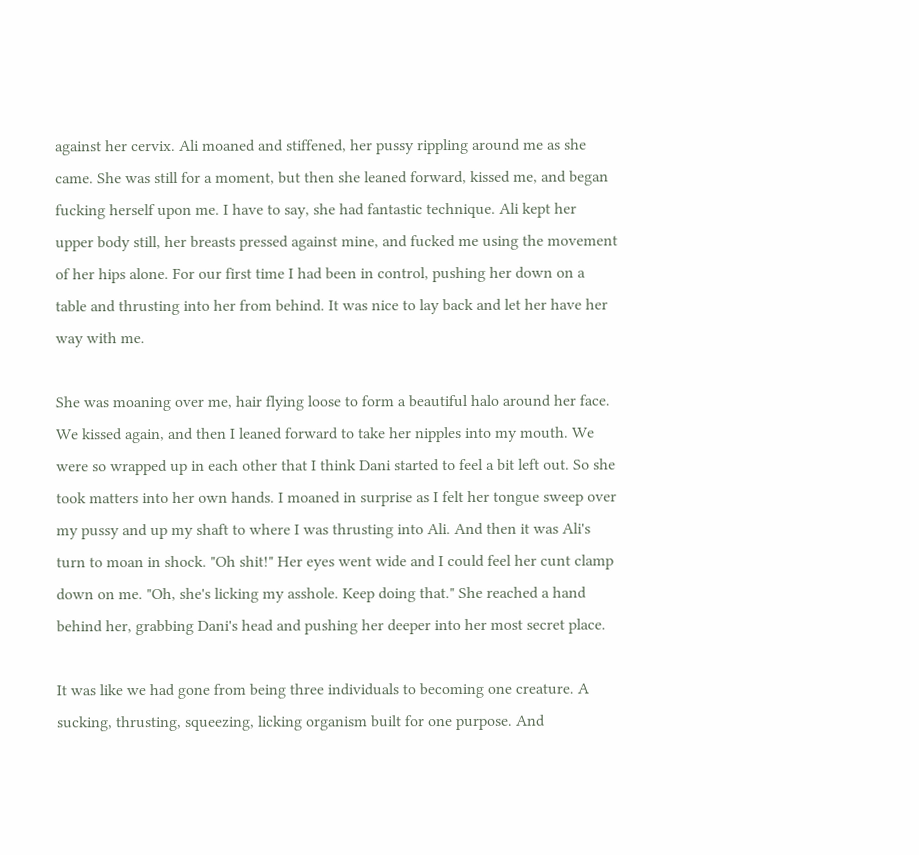against her cervix. Ali moaned and stiffened, her pussy rippling around me as she came. She was still for a moment, but then she leaned forward, kissed me, and began fucking herself upon me. I have to say, she had fantastic technique. Ali kept her upper body still, her breasts pressed against mine, and fucked me using the movement of her hips alone. For our first time I had been in control, pushing her down on a table and thrusting into her from behind. It was nice to lay back and let her have her way with me.

She was moaning over me, hair flying loose to form a beautiful halo around her face. We kissed again, and then I leaned forward to take her nipples into my mouth. We were so wrapped up in each other that I think Dani started to feel a bit left out. So she took matters into her own hands. I moaned in surprise as I felt her tongue sweep over my pussy and up my shaft to where I was thrusting into Ali. And then it was Ali's turn to moan in shock. "Oh shit!" Her eyes went wide and I could feel her cunt clamp down on me. "Oh, she's licking my asshole. Keep doing that." She reached a hand behind her, grabbing Dani's head and pushing her deeper into her most secret place.

It was like we had gone from being three individuals to becoming one creature. A sucking, thrusting, squeezing, licking organism built for one purpose. And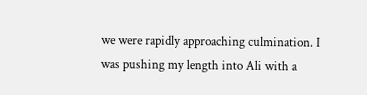we were rapidly approaching culmination. I was pushing my length into Ali with a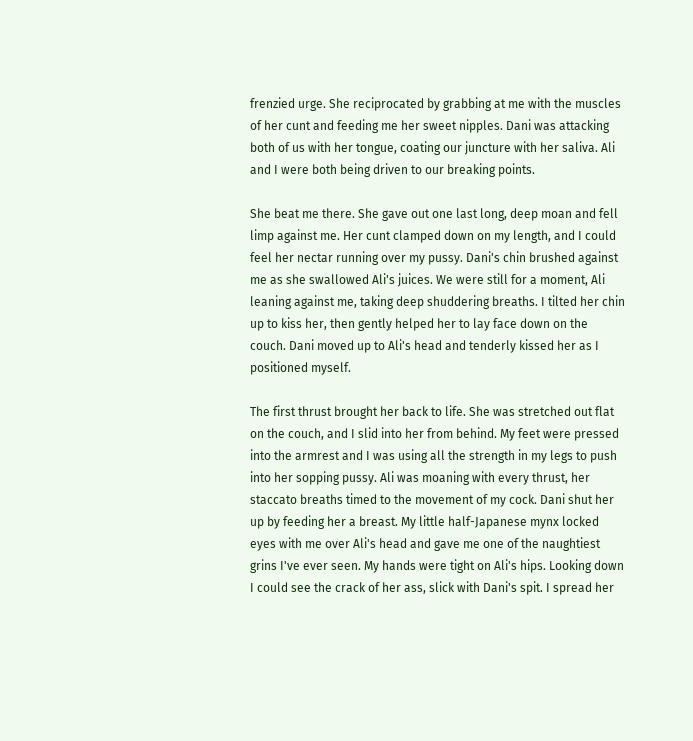frenzied urge. She reciprocated by grabbing at me with the muscles of her cunt and feeding me her sweet nipples. Dani was attacking both of us with her tongue, coating our juncture with her saliva. Ali and I were both being driven to our breaking points.

She beat me there. She gave out one last long, deep moan and fell limp against me. Her cunt clamped down on my length, and I could feel her nectar running over my pussy. Dani's chin brushed against me as she swallowed Ali's juices. We were still for a moment, Ali leaning against me, taking deep shuddering breaths. I tilted her chin up to kiss her, then gently helped her to lay face down on the couch. Dani moved up to Ali's head and tenderly kissed her as I positioned myself.

The first thrust brought her back to life. She was stretched out flat on the couch, and I slid into her from behind. My feet were pressed into the armrest and I was using all the strength in my legs to push into her sopping pussy. Ali was moaning with every thrust, her staccato breaths timed to the movement of my cock. Dani shut her up by feeding her a breast. My little half-Japanese mynx locked eyes with me over Ali's head and gave me one of the naughtiest grins I've ever seen. My hands were tight on Ali's hips. Looking down I could see the crack of her ass, slick with Dani's spit. I spread her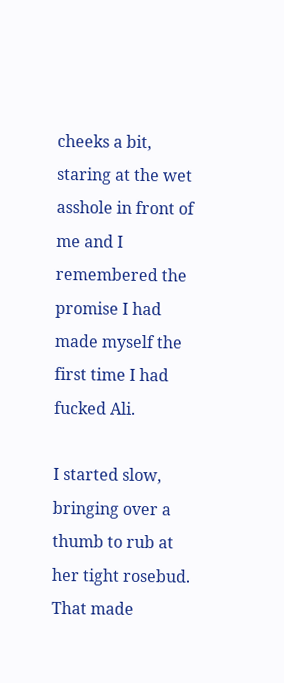cheeks a bit, staring at the wet asshole in front of me and I remembered the promise I had made myself the first time I had fucked Ali.

I started slow, bringing over a thumb to rub at her tight rosebud. That made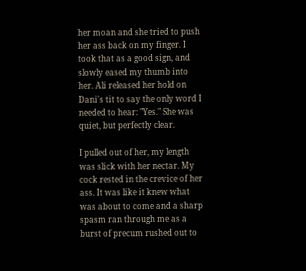her moan and she tried to push her ass back on my finger. I took that as a good sign, and slowly eased my thumb into her. Ali released her hold on Dani's tit to say the only word I needed to hear: "Yes." She was quiet, but perfectly clear.

I pulled out of her, my length was slick with her nectar. My cock rested in the crevice of her ass. It was like it knew what was about to come and a sharp spasm ran through me as a burst of precum rushed out to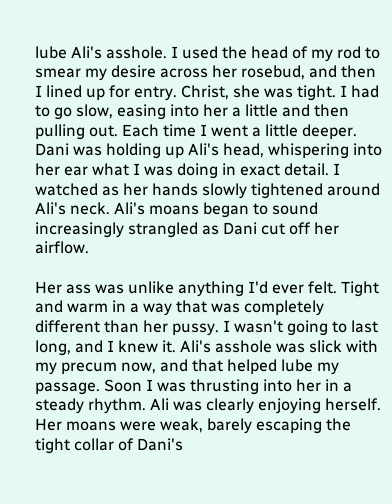lube Ali's asshole. I used the head of my rod to smear my desire across her rosebud, and then I lined up for entry. Christ, she was tight. I had to go slow, easing into her a little and then pulling out. Each time I went a little deeper. Dani was holding up Ali's head, whispering into her ear what I was doing in exact detail. I watched as her hands slowly tightened around Ali's neck. Ali's moans began to sound increasingly strangled as Dani cut off her airflow.

Her ass was unlike anything I'd ever felt. Tight and warm in a way that was completely different than her pussy. I wasn't going to last long, and I knew it. Ali's asshole was slick with my precum now, and that helped lube my passage. Soon I was thrusting into her in a steady rhythm. Ali was clearly enjoying herself. Her moans were weak, barely escaping the tight collar of Dani's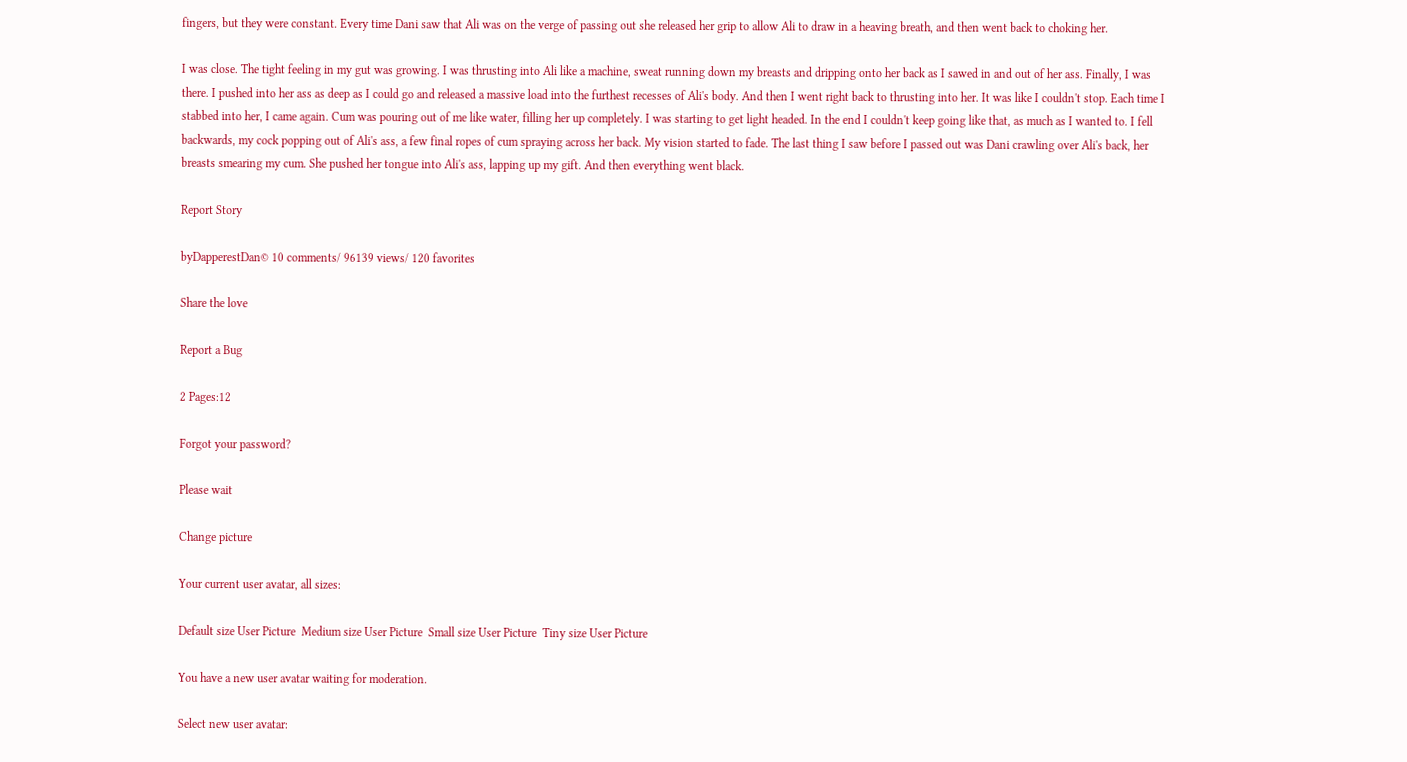fingers, but they were constant. Every time Dani saw that Ali was on the verge of passing out she released her grip to allow Ali to draw in a heaving breath, and then went back to choking her.

I was close. The tight feeling in my gut was growing. I was thrusting into Ali like a machine, sweat running down my breasts and dripping onto her back as I sawed in and out of her ass. Finally, I was there. I pushed into her ass as deep as I could go and released a massive load into the furthest recesses of Ali's body. And then I went right back to thrusting into her. It was like I couldn't stop. Each time I stabbed into her, I came again. Cum was pouring out of me like water, filling her up completely. I was starting to get light headed. In the end I couldn't keep going like that, as much as I wanted to. I fell backwards, my cock popping out of Ali's ass, a few final ropes of cum spraying across her back. My vision started to fade. The last thing I saw before I passed out was Dani crawling over Ali's back, her breasts smearing my cum. She pushed her tongue into Ali's ass, lapping up my gift. And then everything went black.

Report Story

byDapperestDan© 10 comments/ 96139 views/ 120 favorites

Share the love

Report a Bug

2 Pages:12

Forgot your password?

Please wait

Change picture

Your current user avatar, all sizes:

Default size User Picture  Medium size User Picture  Small size User Picture  Tiny size User Picture

You have a new user avatar waiting for moderation.

Select new user avatar: